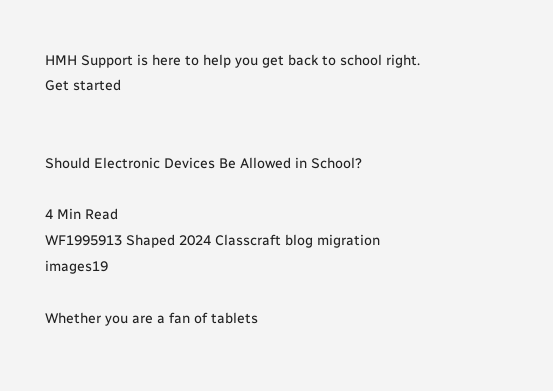HMH Support is here to help you get back to school right. Get started


Should Electronic Devices Be Allowed in School?

4 Min Read
WF1995913 Shaped 2024 Classcraft blog migration images19

Whether you are a fan of tablets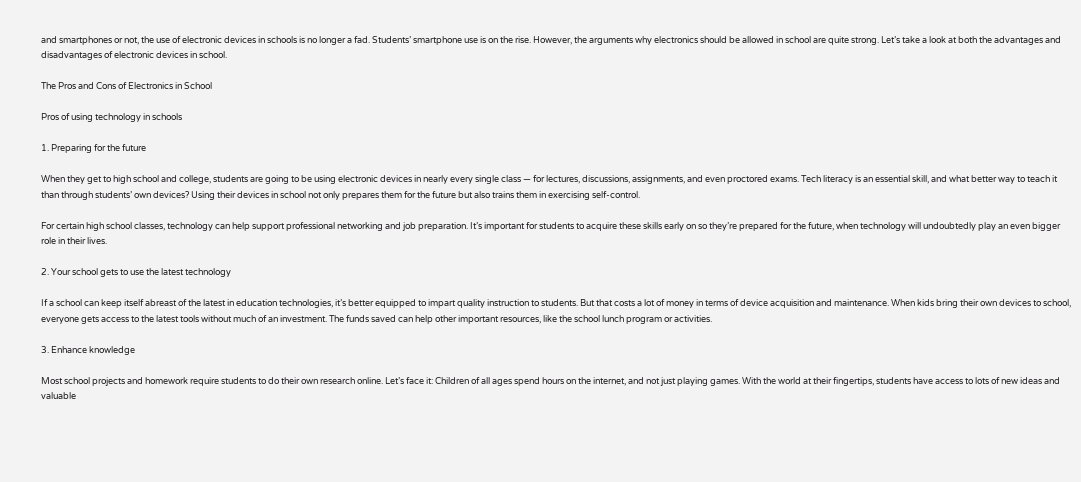and smartphones or not, the use of electronic devices in schools is no longer a fad. Students’ smartphone use is on the rise. However, the arguments why electronics should be allowed in school are quite strong. Let’s take a look at both the advantages and disadvantages of electronic devices in school.

The Pros and Cons of Electronics in School

Pros of using technology in schools

1. Preparing for the future

When they get to high school and college, students are going to be using electronic devices in nearly every single class — for lectures, discussions, assignments, and even proctored exams. Tech literacy is an essential skill, and what better way to teach it than through students’ own devices? Using their devices in school not only prepares them for the future but also trains them in exercising self-control.

For certain high school classes, technology can help support professional networking and job preparation. It’s important for students to acquire these skills early on so they’re prepared for the future, when technology will undoubtedly play an even bigger role in their lives.

2. Your school gets to use the latest technology

If a school can keep itself abreast of the latest in education technologies, it’s better equipped to impart quality instruction to students. But that costs a lot of money in terms of device acquisition and maintenance. When kids bring their own devices to school, everyone gets access to the latest tools without much of an investment. The funds saved can help other important resources, like the school lunch program or activities.

3. Enhance knowledge

Most school projects and homework require students to do their own research online. Let’s face it: Children of all ages spend hours on the internet, and not just playing games. With the world at their fingertips, students have access to lots of new ideas and valuable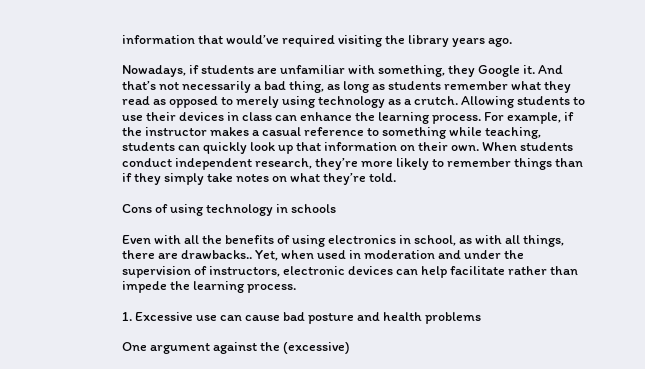information that would’ve required visiting the library years ago.

Nowadays, if students are unfamiliar with something, they Google it. And that’s not necessarily a bad thing, as long as students remember what they read as opposed to merely using technology as a crutch. Allowing students to use their devices in class can enhance the learning process. For example, if the instructor makes a casual reference to something while teaching, students can quickly look up that information on their own. When students conduct independent research, they’re more likely to remember things than if they simply take notes on what they’re told.

Cons of using technology in schools

Even with all the benefits of using electronics in school, as with all things, there are drawbacks.. Yet, when used in moderation and under the supervision of instructors, electronic devices can help facilitate rather than impede the learning process.

1. Excessive use can cause bad posture and health problems

One argument against the (excessive)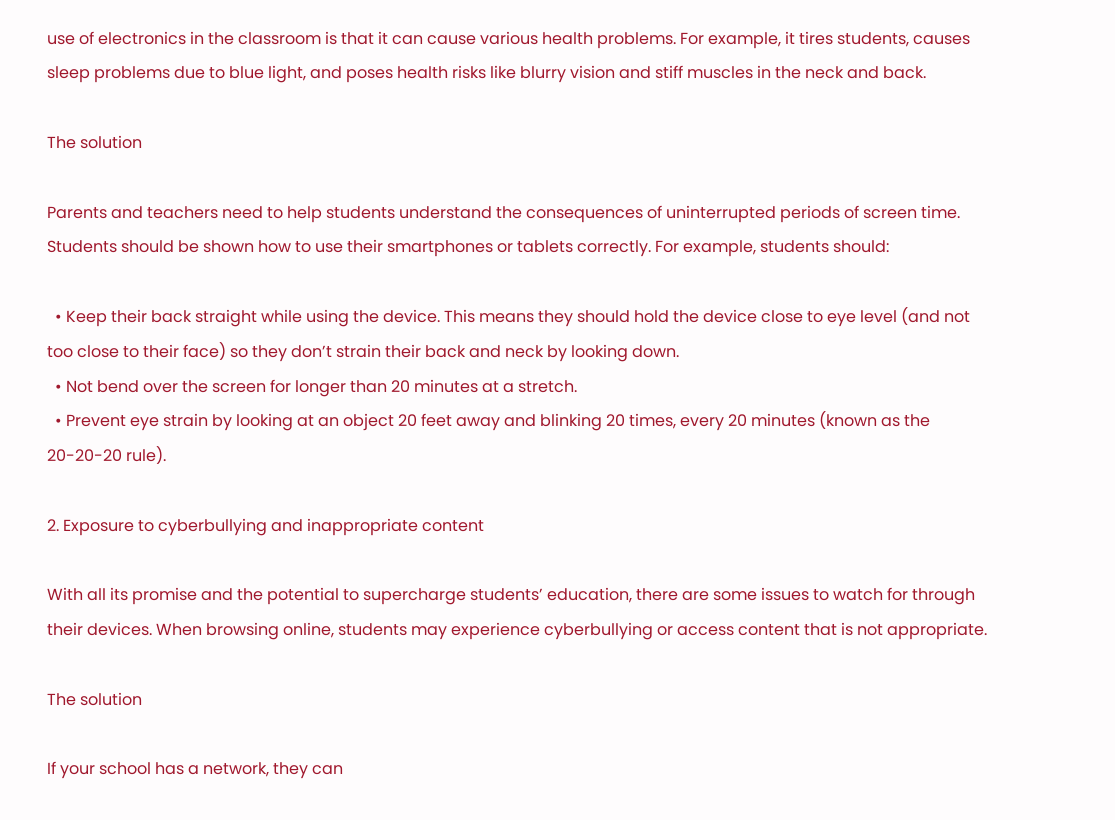use of electronics in the classroom is that it can cause various health problems. For example, it tires students, causes sleep problems due to blue light, and poses health risks like blurry vision and stiff muscles in the neck and back.

The solution

Parents and teachers need to help students understand the consequences of uninterrupted periods of screen time. Students should be shown how to use their smartphones or tablets correctly. For example, students should:

  • Keep their back straight while using the device. This means they should hold the device close to eye level (and not too close to their face) so they don’t strain their back and neck by looking down.
  • Not bend over the screen for longer than 20 minutes at a stretch.
  • Prevent eye strain by looking at an object 20 feet away and blinking 20 times, every 20 minutes (known as the 20-20-20 rule).

2. Exposure to cyberbullying and inappropriate content

With all its promise and the potential to supercharge students’ education, there are some issues to watch for through their devices. When browsing online, students may experience cyberbullying or access content that is not appropriate.

The solution

If your school has a network, they can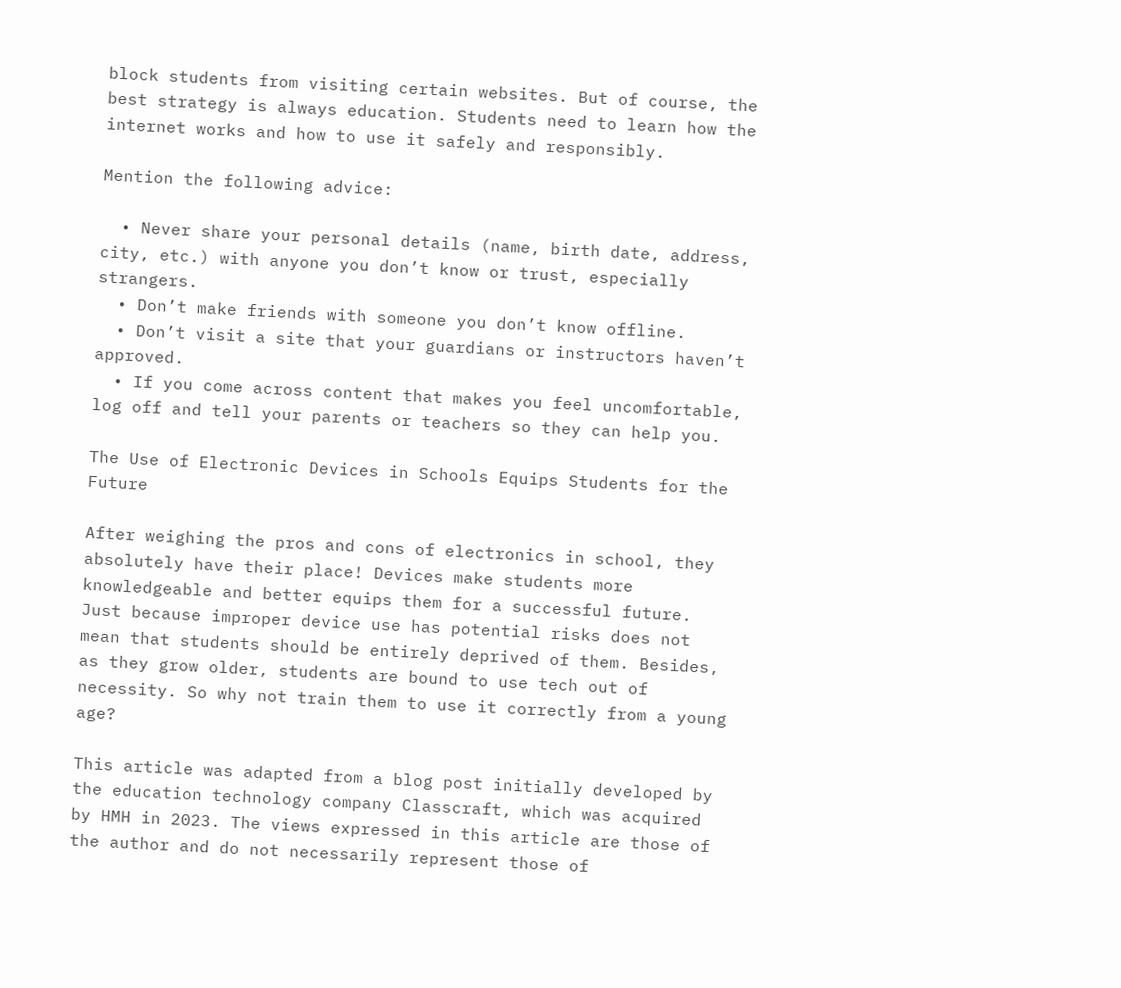block students from visiting certain websites. But of course, the best strategy is always education. Students need to learn how the internet works and how to use it safely and responsibly.

Mention the following advice:

  • Never share your personal details (name, birth date, address, city, etc.) with anyone you don’t know or trust, especially strangers.
  • Don’t make friends with someone you don’t know offline.
  • Don’t visit a site that your guardians or instructors haven’t approved.
  • If you come across content that makes you feel uncomfortable, log off and tell your parents or teachers so they can help you.

The Use of Electronic Devices in Schools Equips Students for the Future

After weighing the pros and cons of electronics in school, they absolutely have their place! Devices make students more knowledgeable and better equips them for a successful future. Just because improper device use has potential risks does not mean that students should be entirely deprived of them. Besides, as they grow older, students are bound to use tech out of necessity. So why not train them to use it correctly from a young age?

This article was adapted from a blog post initially developed by the education technology company Classcraft, which was acquired by HMH in 2023. The views expressed in this article are those of the author and do not necessarily represent those of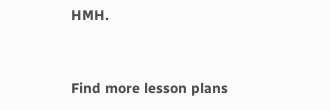HMH.


Find more lesson plans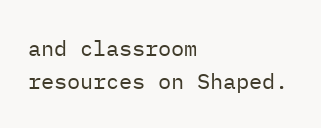and classroom resources on Shaped.